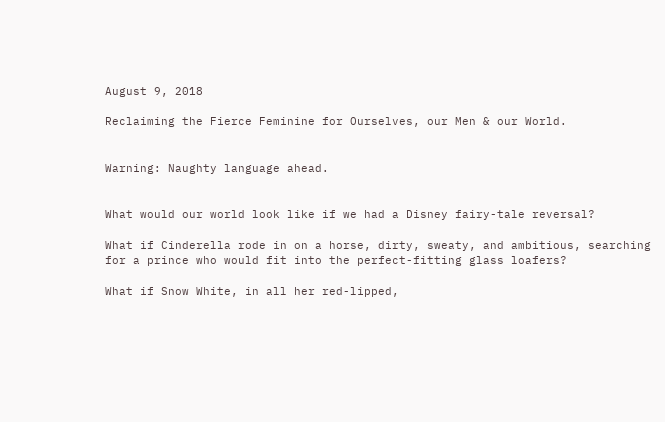August 9, 2018

Reclaiming the Fierce Feminine for Ourselves, our Men & our World.


Warning: Naughty language ahead.


What would our world look like if we had a Disney fairy-tale reversal?

What if Cinderella rode in on a horse, dirty, sweaty, and ambitious, searching for a prince who would fit into the perfect-fitting glass loafers?

What if Snow White, in all her red-lipped,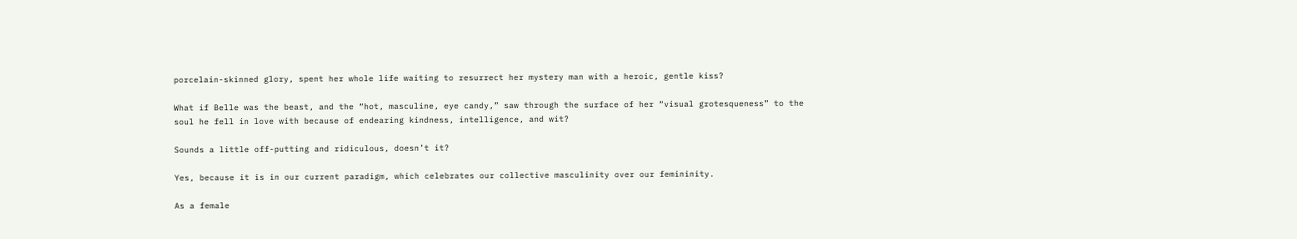porcelain-skinned glory, spent her whole life waiting to resurrect her mystery man with a heroic, gentle kiss?

What if Belle was the beast, and the “hot, masculine, eye candy,” saw through the surface of her “visual grotesqueness” to the soul he fell in love with because of endearing kindness, intelligence, and wit?

Sounds a little off-putting and ridiculous, doesn’t it?

Yes, because it is in our current paradigm, which celebrates our collective masculinity over our femininity.

As a female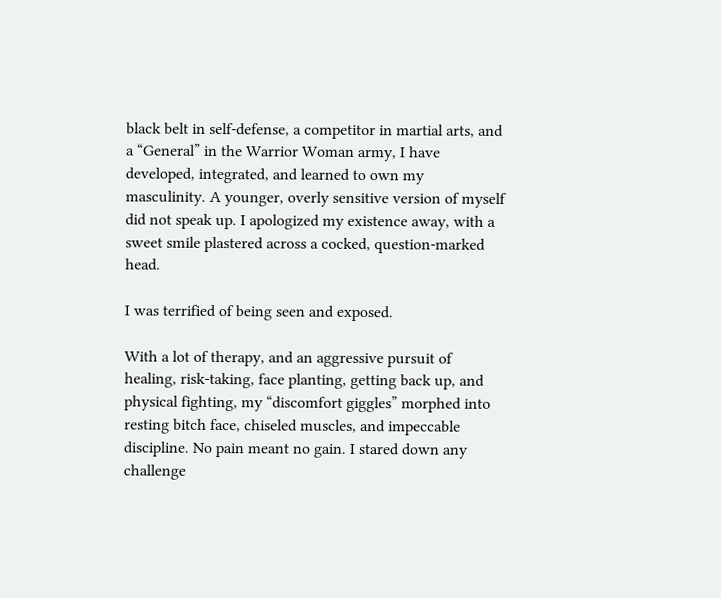black belt in self-defense, a competitor in martial arts, and a “General” in the Warrior Woman army, I have developed, integrated, and learned to own my masculinity. A younger, overly sensitive version of myself did not speak up. I apologized my existence away, with a sweet smile plastered across a cocked, question-marked head.

I was terrified of being seen and exposed.

With a lot of therapy, and an aggressive pursuit of healing, risk-taking, face planting, getting back up, and physical fighting, my “discomfort giggles” morphed into resting bitch face, chiseled muscles, and impeccable discipline. No pain meant no gain. I stared down any challenge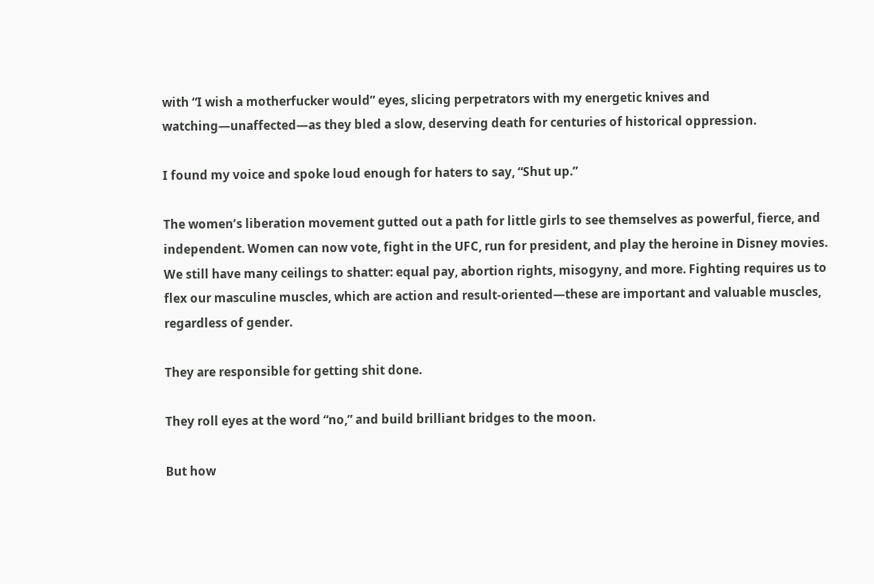with “I wish a motherfucker would” eyes, slicing perpetrators with my energetic knives and watching—unaffected—as they bled a slow, deserving death for centuries of historical oppression.

I found my voice and spoke loud enough for haters to say, “Shut up.”

The women’s liberation movement gutted out a path for little girls to see themselves as powerful, fierce, and independent. Women can now vote, fight in the UFC, run for president, and play the heroine in Disney movies. We still have many ceilings to shatter: equal pay, abortion rights, misogyny, and more. Fighting requires us to flex our masculine muscles, which are action and result-oriented—these are important and valuable muscles, regardless of gender.

They are responsible for getting shit done.

They roll eyes at the word “no,” and build brilliant bridges to the moon.

But how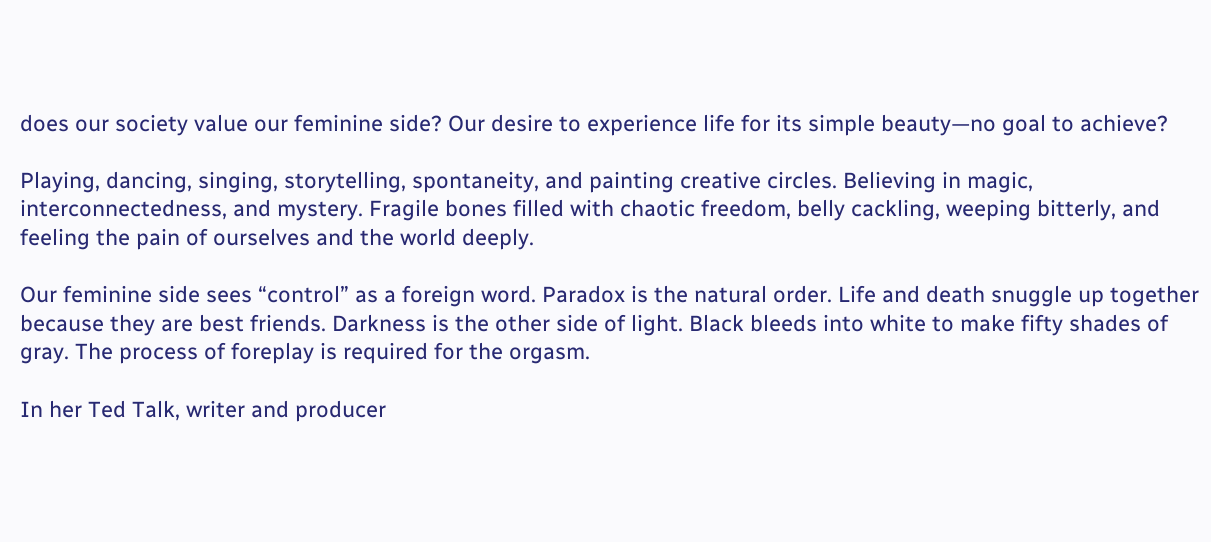does our society value our feminine side? Our desire to experience life for its simple beauty—no goal to achieve?

Playing, dancing, singing, storytelling, spontaneity, and painting creative circles. Believing in magic, interconnectedness, and mystery. Fragile bones filled with chaotic freedom, belly cackling, weeping bitterly, and feeling the pain of ourselves and the world deeply.

Our feminine side sees “control” as a foreign word. Paradox is the natural order. Life and death snuggle up together because they are best friends. Darkness is the other side of light. Black bleeds into white to make fifty shades of gray. The process of foreplay is required for the orgasm.

In her Ted Talk, writer and producer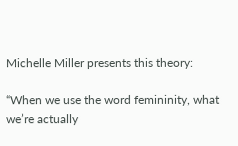Michelle Miller presents this theory:

“When we use the word femininity, what we’re actually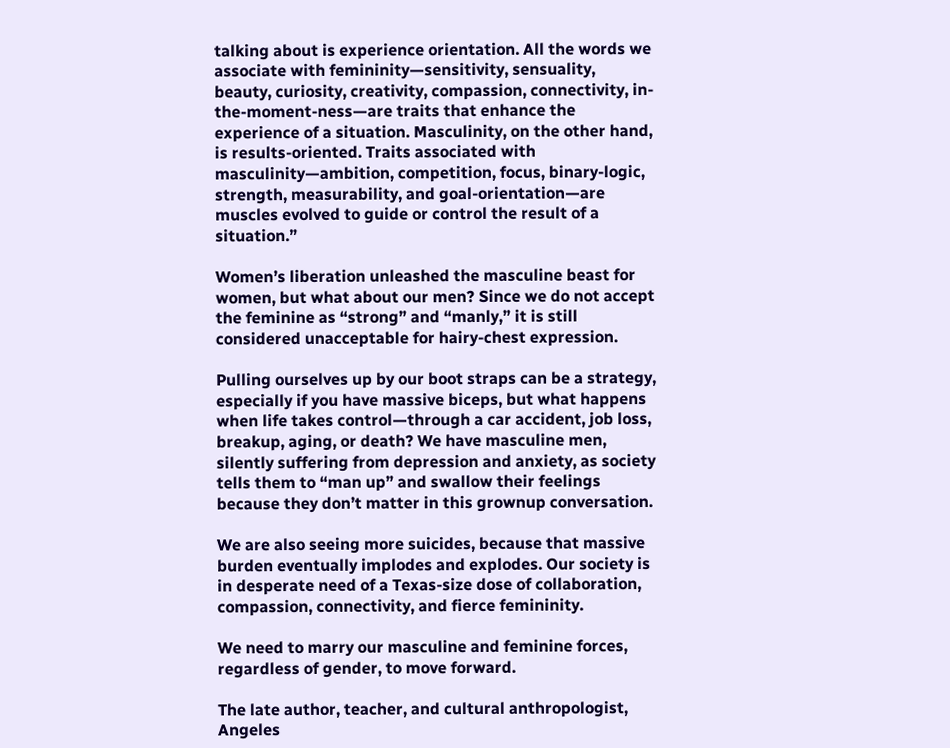talking about is experience orientation. All the words we associate with femininity—sensitivity, sensuality, beauty, curiosity, creativity, compassion, connectivity, in-the-moment-ness—are traits that enhance the experience of a situation. Masculinity, on the other hand, is results-oriented. Traits associated with masculinity—ambition, competition, focus, binary-logic, strength, measurability, and goal-orientation—are muscles evolved to guide or control the result of a situation.”

Women’s liberation unleashed the masculine beast for women, but what about our men? Since we do not accept the feminine as “strong” and “manly,” it is still considered unacceptable for hairy-chest expression.

Pulling ourselves up by our boot straps can be a strategy, especially if you have massive biceps, but what happens when life takes control—through a car accident, job loss, breakup, aging, or death? We have masculine men, silently suffering from depression and anxiety, as society tells them to “man up” and swallow their feelings because they don’t matter in this grownup conversation.

We are also seeing more suicides, because that massive burden eventually implodes and explodes. Our society is in desperate need of a Texas-size dose of collaboration, compassion, connectivity, and fierce femininity.

We need to marry our masculine and feminine forces, regardless of gender, to move forward.

The late author, teacher, and cultural anthropologist, Angeles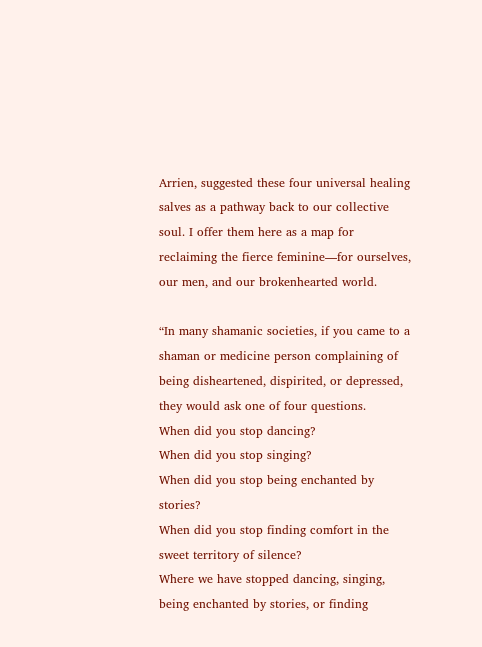Arrien, suggested these four universal healing salves as a pathway back to our collective soul. I offer them here as a map for reclaiming the fierce feminine—for ourselves, our men, and our brokenhearted world.

“In many shamanic societies, if you came to a shaman or medicine person complaining of being disheartened, dispirited, or depressed, they would ask one of four questions.
When did you stop dancing?
When did you stop singing?
When did you stop being enchanted by stories?
When did you stop finding comfort in the sweet territory of silence?
Where we have stopped dancing, singing, being enchanted by stories, or finding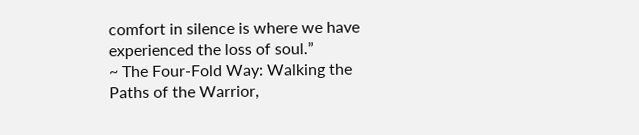comfort in silence is where we have experienced the loss of soul.”
~ The Four-Fold Way: Walking the Paths of the Warrior,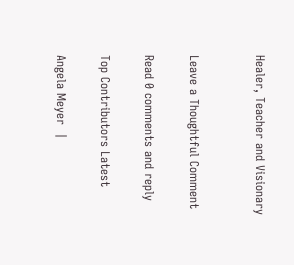Healer, Teacher and Visionary


Leave a Thoughtful Comment

Read 0 comments and reply

Top Contributors Latest

Angela Meyer  |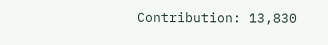Contribution: 13,830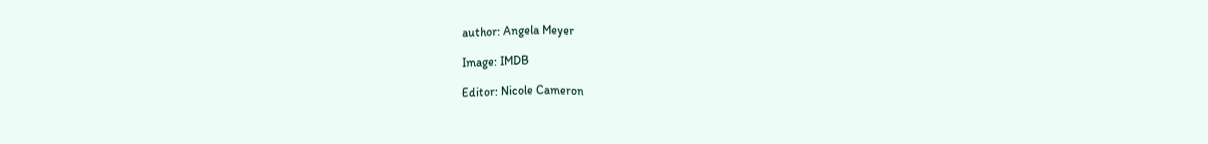author: Angela Meyer

Image: IMDB

Editor: Nicole Cameron